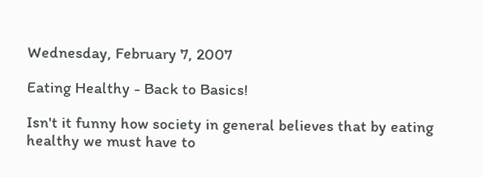Wednesday, February 7, 2007

Eating Healthy - Back to Basics!

Isn't it funny how society in general believes that by eating healthy we must have to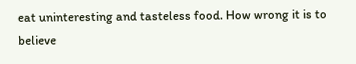eat uninteresting and tasteless food. How wrong it is to believe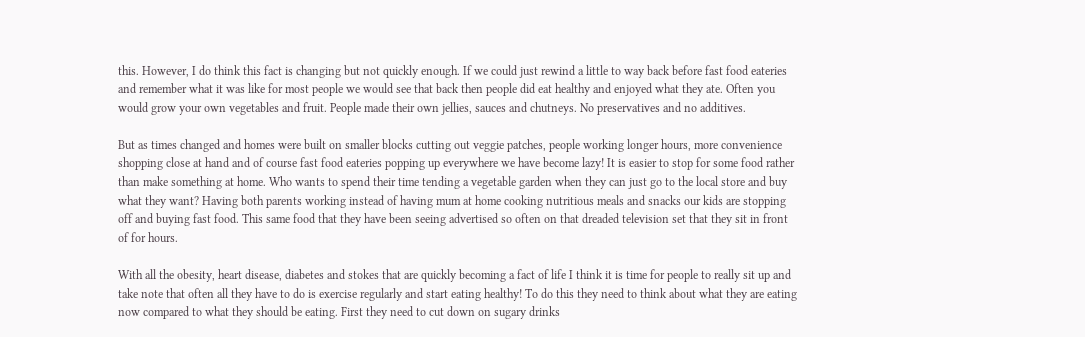this. However, I do think this fact is changing but not quickly enough. If we could just rewind a little to way back before fast food eateries and remember what it was like for most people we would see that back then people did eat healthy and enjoyed what they ate. Often you would grow your own vegetables and fruit. People made their own jellies, sauces and chutneys. No preservatives and no additives.

But as times changed and homes were built on smaller blocks cutting out veggie patches, people working longer hours, more convenience shopping close at hand and of course fast food eateries popping up everywhere we have become lazy! It is easier to stop for some food rather than make something at home. Who wants to spend their time tending a vegetable garden when they can just go to the local store and buy what they want? Having both parents working instead of having mum at home cooking nutritious meals and snacks our kids are stopping off and buying fast food. This same food that they have been seeing advertised so often on that dreaded television set that they sit in front of for hours.

With all the obesity, heart disease, diabetes and stokes that are quickly becoming a fact of life I think it is time for people to really sit up and take note that often all they have to do is exercise regularly and start eating healthy! To do this they need to think about what they are eating now compared to what they should be eating. First they need to cut down on sugary drinks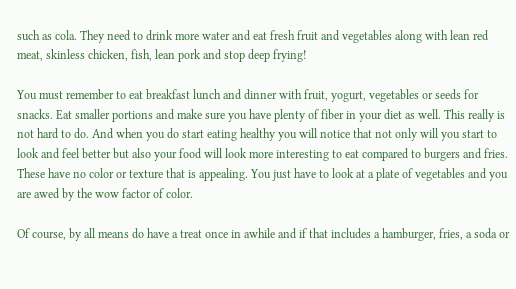such as cola. They need to drink more water and eat fresh fruit and vegetables along with lean red meat, skinless chicken, fish, lean pork and stop deep frying!

You must remember to eat breakfast lunch and dinner with fruit, yogurt, vegetables or seeds for snacks. Eat smaller portions and make sure you have plenty of fiber in your diet as well. This really is not hard to do. And when you do start eating healthy you will notice that not only will you start to look and feel better but also your food will look more interesting to eat compared to burgers and fries. These have no color or texture that is appealing. You just have to look at a plate of vegetables and you are awed by the wow factor of color.

Of course, by all means do have a treat once in awhile and if that includes a hamburger, fries, a soda or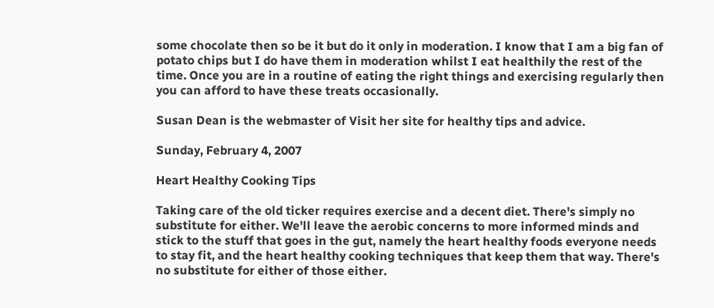some chocolate then so be it but do it only in moderation. I know that I am a big fan of potato chips but I do have them in moderation whilst I eat healthily the rest of the time. Once you are in a routine of eating the right things and exercising regularly then you can afford to have these treats occasionally.

Susan Dean is the webmaster of Visit her site for healthy tips and advice.

Sunday, February 4, 2007

Heart Healthy Cooking Tips

Taking care of the old ticker requires exercise and a decent diet. There's simply no substitute for either. We'll leave the aerobic concerns to more informed minds and stick to the stuff that goes in the gut, namely the heart healthy foods everyone needs to stay fit, and the heart healthy cooking techniques that keep them that way. There's no substitute for either of those either.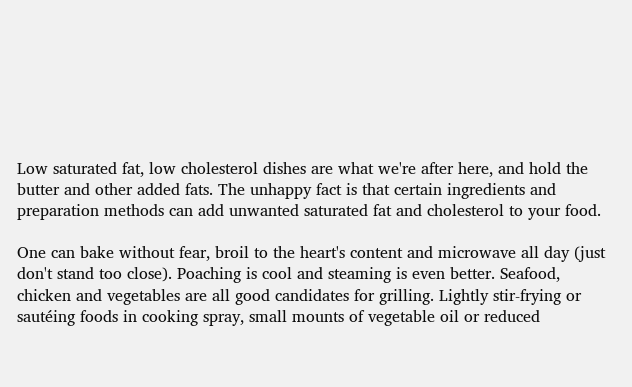Low saturated fat, low cholesterol dishes are what we're after here, and hold the butter and other added fats. The unhappy fact is that certain ingredients and preparation methods can add unwanted saturated fat and cholesterol to your food.

One can bake without fear, broil to the heart's content and microwave all day (just don't stand too close). Poaching is cool and steaming is even better. Seafood, chicken and vegetables are all good candidates for grilling. Lightly stir-frying or sautéing foods in cooking spray, small mounts of vegetable oil or reduced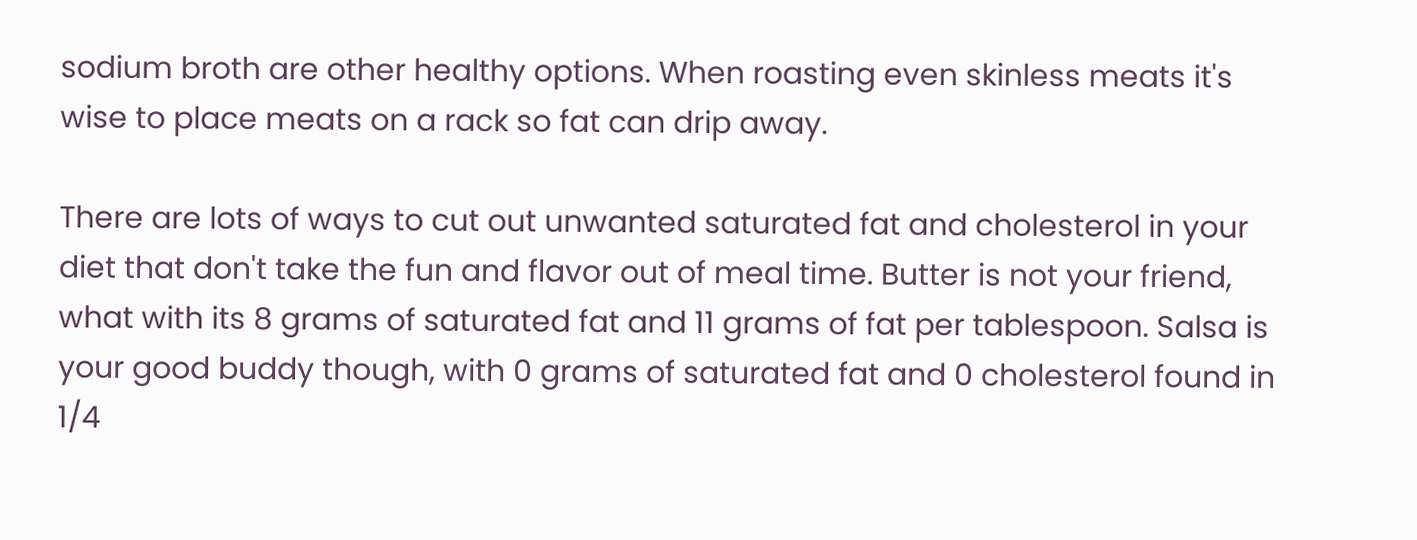sodium broth are other healthy options. When roasting even skinless meats it's wise to place meats on a rack so fat can drip away.

There are lots of ways to cut out unwanted saturated fat and cholesterol in your diet that don't take the fun and flavor out of meal time. Butter is not your friend, what with its 8 grams of saturated fat and 11 grams of fat per tablespoon. Salsa is your good buddy though, with 0 grams of saturated fat and 0 cholesterol found in 1/4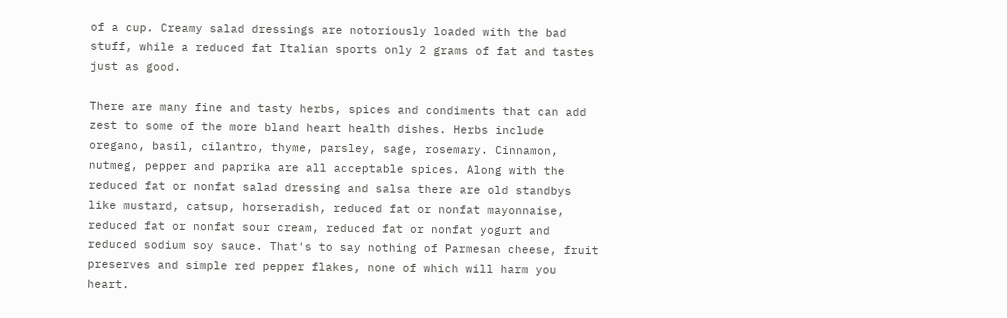of a cup. Creamy salad dressings are notoriously loaded with the bad stuff, while a reduced fat Italian sports only 2 grams of fat and tastes just as good.

There are many fine and tasty herbs, spices and condiments that can add zest to some of the more bland heart health dishes. Herbs include oregano, basil, cilantro, thyme, parsley, sage, rosemary. Cinnamon, nutmeg, pepper and paprika are all acceptable spices. Along with the reduced fat or nonfat salad dressing and salsa there are old standbys like mustard, catsup, horseradish, reduced fat or nonfat mayonnaise, reduced fat or nonfat sour cream, reduced fat or nonfat yogurt and reduced sodium soy sauce. That's to say nothing of Parmesan cheese, fruit preserves and simple red pepper flakes, none of which will harm you heart.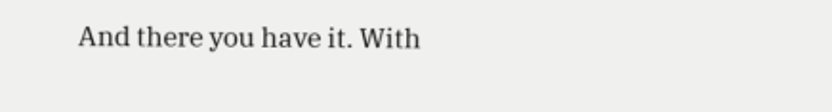And there you have it. With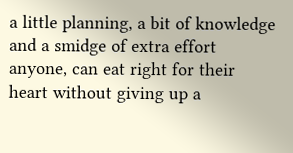a little planning, a bit of knowledge and a smidge of extra effort anyone, can eat right for their heart without giving up a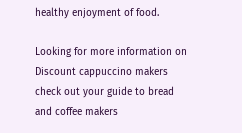healthy enjoyment of food.

Looking for more information on Discount cappuccino makers check out your guide to bread and coffee makers